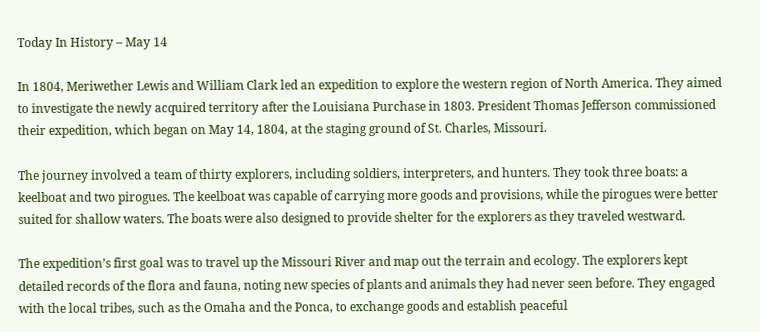Today In History – May 14

In 1804, Meriwether Lewis and William Clark led an expedition to explore the western region of North America. They aimed to investigate the newly acquired territory after the Louisiana Purchase in 1803. President Thomas Jefferson commissioned their expedition, which began on May 14, 1804, at the staging ground of St. Charles, Missouri.

The journey involved a team of thirty explorers, including soldiers, interpreters, and hunters. They took three boats: a keelboat and two pirogues. The keelboat was capable of carrying more goods and provisions, while the pirogues were better suited for shallow waters. The boats were also designed to provide shelter for the explorers as they traveled westward.

The expedition’s first goal was to travel up the Missouri River and map out the terrain and ecology. The explorers kept detailed records of the flora and fauna, noting new species of plants and animals they had never seen before. They engaged with the local tribes, such as the Omaha and the Ponca, to exchange goods and establish peaceful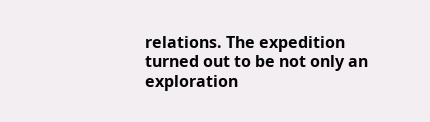relations. The expedition turned out to be not only an exploration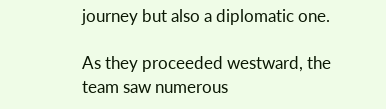journey but also a diplomatic one.

As they proceeded westward, the team saw numerous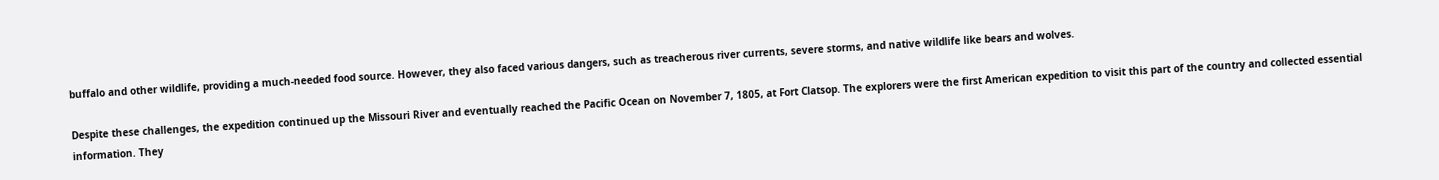buffalo and other wildlife, providing a much-needed food source. However, they also faced various dangers, such as treacherous river currents, severe storms, and native wildlife like bears and wolves.

Despite these challenges, the expedition continued up the Missouri River and eventually reached the Pacific Ocean on November 7, 1805, at Fort Clatsop. The explorers were the first American expedition to visit this part of the country and collected essential information. They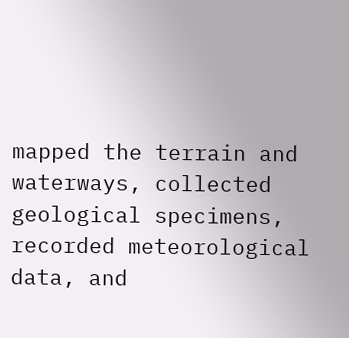mapped the terrain and waterways, collected geological specimens, recorded meteorological data, and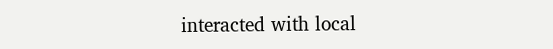interacted with local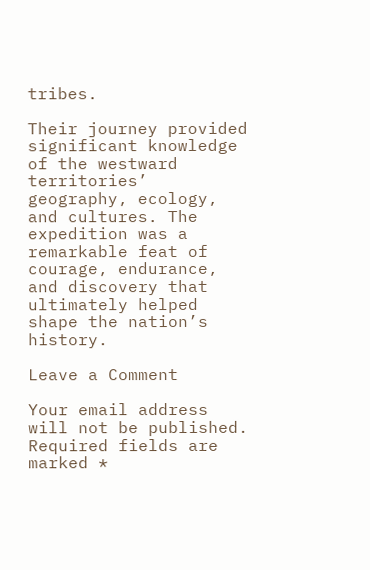tribes.

Their journey provided significant knowledge of the westward territories’ geography, ecology, and cultures. The expedition was a remarkable feat of courage, endurance, and discovery that ultimately helped shape the nation’s history.

Leave a Comment

Your email address will not be published. Required fields are marked *